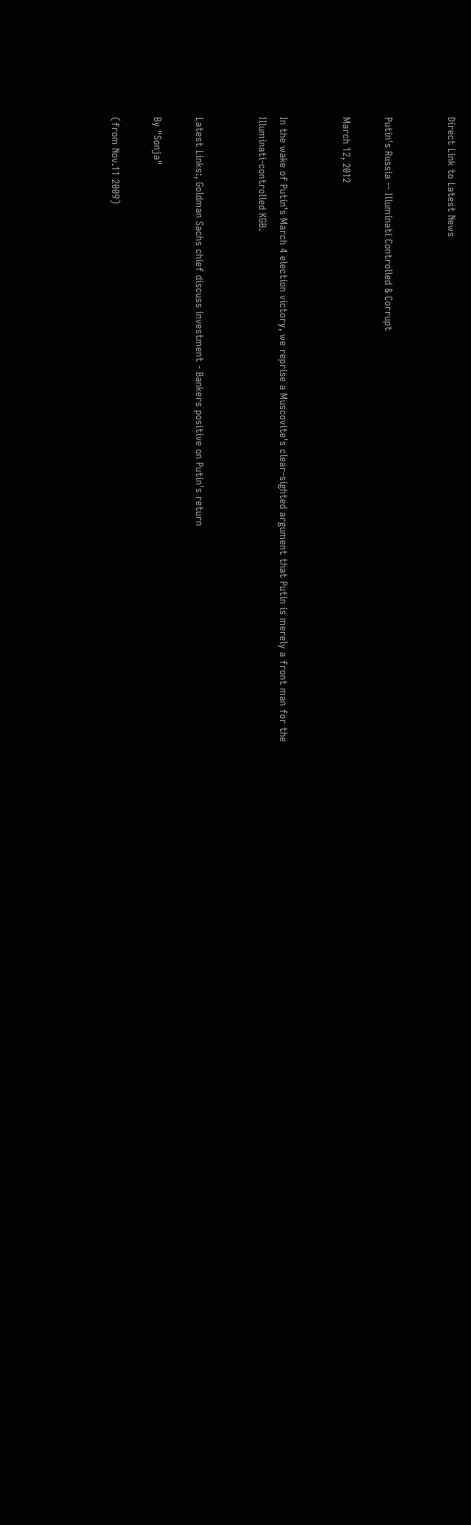Direct Link to Latest News


Putin's Russia -- Illuminati Controlled & Corrupt

March 12, 2012


In the wake of Putin's March 4 election victory, we reprise a Muscovite's clear-sighted argument that Putin is merely a front man for the Illuminati-controlled KGB.


Latest Links:, Goldman Sachs chief discuss investment - Bankers positive on Putin's return

By "Sonja"

(from Nov.11 2009)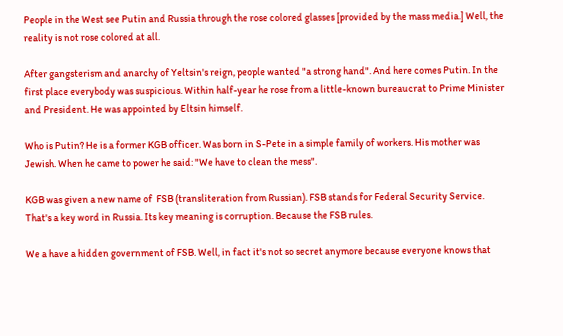People in the West see Putin and Russia through the rose colored glasses [provided by the mass media.] Well, the reality is not rose colored at all.

After gangsterism and anarchy of Yeltsin's reign, people wanted "a strong hand". And here comes Putin. In the first place everybody was suspicious. Within half-year he rose from a little-known bureaucrat to Prime Minister and President. He was appointed by Eltsin himself.

Who is Putin? He is a former KGB officer. Was born in S-Pete in a simple family of workers. His mother was Jewish. When he came to power he said: "We have to clean the mess".

KGB was given a new name of  FSB (transliteration from Russian). FSB stands for Federal Security Service. That's a key word in Russia. Its key meaning is corruption. Because the FSB rules.

We a have a hidden government of FSB. Well, in fact it's not so secret anymore because everyone knows that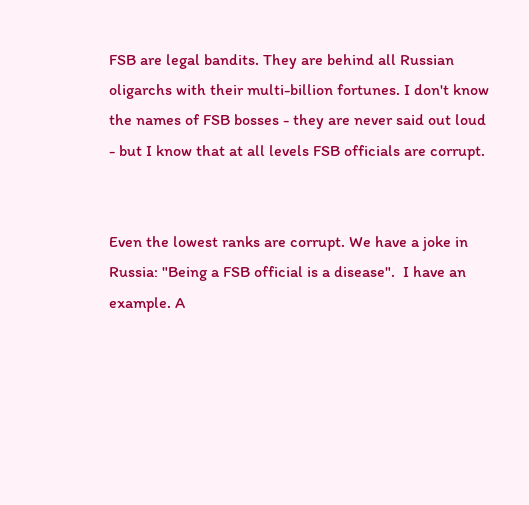FSB are legal bandits. They are behind all Russian oligarchs with their multi-billion fortunes. I don't know the names of FSB bosses - they are never said out loud - but I know that at all levels FSB officials are corrupt.


Even the lowest ranks are corrupt. We have a joke in Russia: "Being a FSB official is a disease".  I have an example. A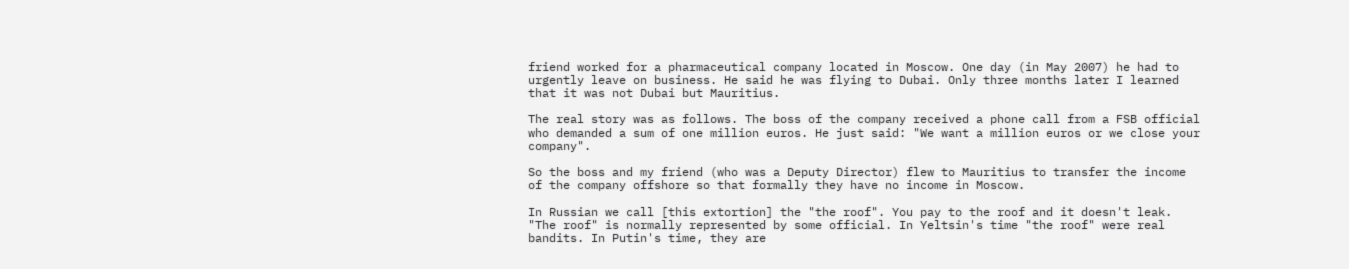friend worked for a pharmaceutical company located in Moscow. One day (in May 2007) he had to urgently leave on business. He said he was flying to Dubai. Only three months later I learned that it was not Dubai but Mauritius.

The real story was as follows. The boss of the company received a phone call from a FSB official who demanded a sum of one million euros. He just said: "We want a million euros or we close your company".

So the boss and my friend (who was a Deputy Director) flew to Mauritius to transfer the income of the company offshore so that formally they have no income in Moscow.

In Russian we call [this extortion] the "the roof". You pay to the roof and it doesn't leak. "The roof" is normally represented by some official. In Yeltsin's time "the roof" were real bandits. In Putin's time, they are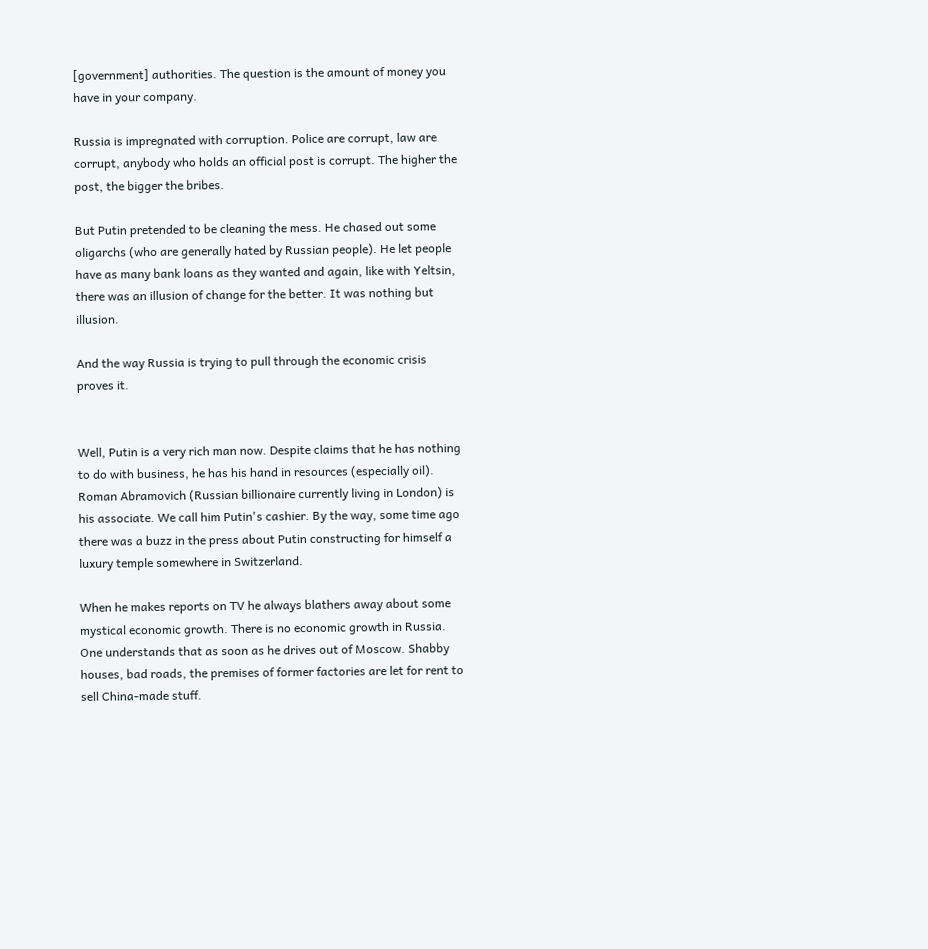[government] authorities. The question is the amount of money you have in your company.

Russia is impregnated with corruption. Police are corrupt, law are corrupt, anybody who holds an official post is corrupt. The higher the post, the bigger the bribes.

But Putin pretended to be cleaning the mess. He chased out some oligarchs (who are generally hated by Russian people). He let people have as many bank loans as they wanted and again, like with Yeltsin, there was an illusion of change for the better. It was nothing but illusion.

And the way Russia is trying to pull through the economic crisis proves it.


Well, Putin is a very rich man now. Despite claims that he has nothing to do with business, he has his hand in resources (especially oil). Roman Abramovich (Russian billionaire currently living in London) is his associate. We call him Putin's cashier. By the way, some time ago there was a buzz in the press about Putin constructing for himself a luxury temple somewhere in Switzerland.

When he makes reports on TV he always blathers away about some mystical economic growth. There is no economic growth in Russia. One understands that as soon as he drives out of Moscow. Shabby houses, bad roads, the premises of former factories are let for rent to sell China-made stuff.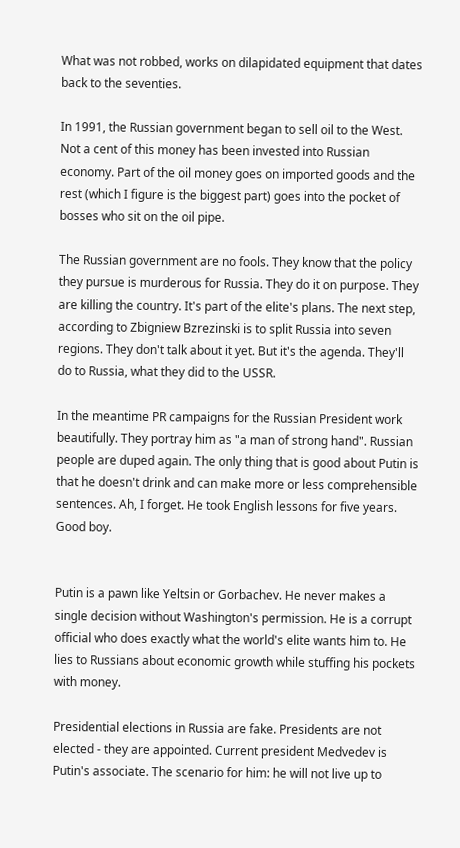What was not robbed, works on dilapidated equipment that dates back to the seventies.

In 1991, the Russian government began to sell oil to the West. Not a cent of this money has been invested into Russian economy. Part of the oil money goes on imported goods and the rest (which I figure is the biggest part) goes into the pocket of bosses who sit on the oil pipe.

The Russian government are no fools. They know that the policy they pursue is murderous for Russia. They do it on purpose. They are killing the country. It's part of the elite's plans. The next step, according to Zbigniew Bzrezinski is to split Russia into seven regions. They don't talk about it yet. But it's the agenda. They'll do to Russia, what they did to the USSR.

In the meantime PR campaigns for the Russian President work beautifully. They portray him as "a man of strong hand". Russian people are duped again. The only thing that is good about Putin is that he doesn't drink and can make more or less comprehensible sentences. Ah, I forget. He took English lessons for five years. Good boy.


Putin is a pawn like Yeltsin or Gorbachev. He never makes a single decision without Washington's permission. He is a corrupt official who does exactly what the world's elite wants him to. He lies to Russians about economic growth while stuffing his pockets with money.

Presidential elections in Russia are fake. Presidents are not elected - they are appointed. Current president Medvedev is Putin's associate. The scenario for him: he will not live up to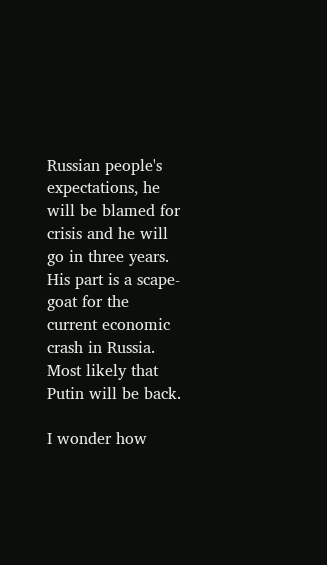Russian people's expectations, he will be blamed for crisis and he will go in three years. His part is a scape-goat for the current economic crash in Russia. Most likely that Putin will be back.

I wonder how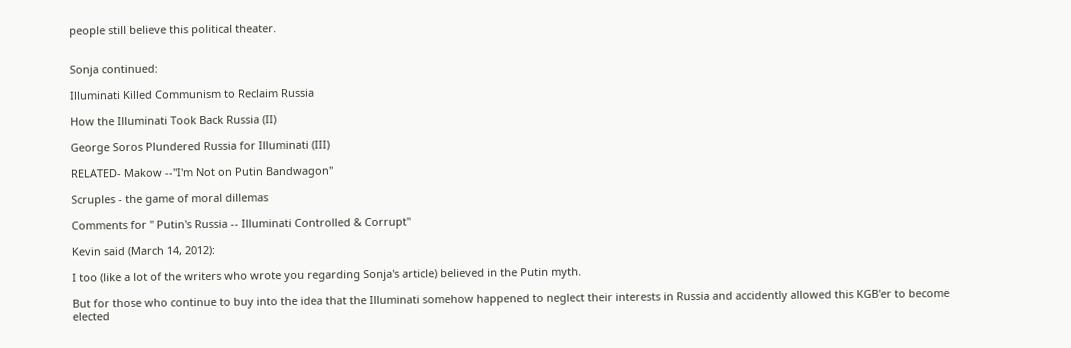people still believe this political theater.


Sonja continued:

Illuminati Killed Communism to Reclaim Russia

How the Illuminati Took Back Russia (II)

George Soros Plundered Russia for Illuminati (III)

RELATED- Makow --"I'm Not on Putin Bandwagon"

Scruples - the game of moral dillemas

Comments for " Putin's Russia -- Illuminati Controlled & Corrupt"

Kevin said (March 14, 2012):

I too (like a lot of the writers who wrote you regarding Sonja's article) believed in the Putin myth.

But for those who continue to buy into the idea that the Illuminati somehow happened to neglect their interests in Russia and accidently allowed this KGB'er to become elected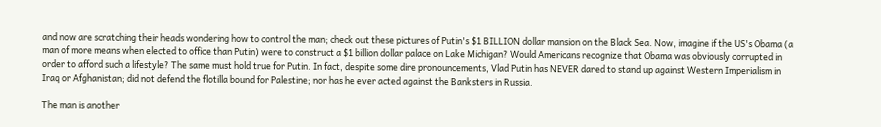and now are scratching their heads wondering how to control the man; check out these pictures of Putin's $1 BILLION dollar mansion on the Black Sea. Now, imagine if the US's Obama (a man of more means when elected to office than Putin) were to construct a $1 billion dollar palace on Lake Michigan? Would Americans recognize that Obama was obviously corrupted in order to afford such a lifestyle? The same must hold true for Putin. In fact, despite some dire pronouncements, Vlad Putin has NEVER dared to stand up against Western Imperialism in Iraq or Afghanistan; did not defend the flotilla bound for Palestine; nor has he ever acted against the Banksters in Russia.

The man is another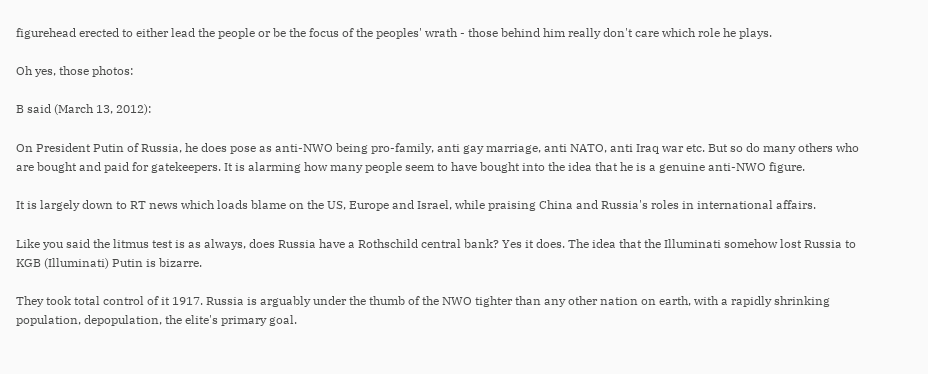figurehead erected to either lead the people or be the focus of the peoples' wrath - those behind him really don't care which role he plays.

Oh yes, those photos:

B said (March 13, 2012):

On President Putin of Russia, he does pose as anti-NWO being pro-family, anti gay marriage, anti NATO, anti Iraq war etc. But so do many others who are bought and paid for gatekeepers. It is alarming how many people seem to have bought into the idea that he is a genuine anti-NWO figure.

It is largely down to RT news which loads blame on the US, Europe and Israel, while praising China and Russia's roles in international affairs.

Like you said the litmus test is as always, does Russia have a Rothschild central bank? Yes it does. The idea that the Illuminati somehow lost Russia to KGB (Illuminati) Putin is bizarre.

They took total control of it 1917. Russia is arguably under the thumb of the NWO tighter than any other nation on earth, with a rapidly shrinking population, depopulation, the elite's primary goal.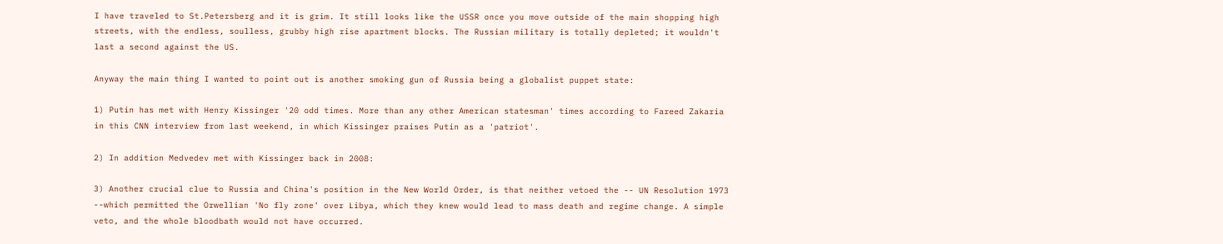I have traveled to St.Petersberg and it is grim. It still looks like the USSR once you move outside of the main shopping high streets, with the endless, soulless, grubby high rise apartment blocks. The Russian military is totally depleted; it wouldn't last a second against the US.

Anyway the main thing I wanted to point out is another smoking gun of Russia being a globalist puppet state:

1) Putin has met with Henry Kissinger '20 odd times. More than any other American statesman' times according to Fareed Zakaria in this CNN interview from last weekend, in which Kissinger praises Putin as a 'patriot'.

2) In addition Medvedev met with Kissinger back in 2008:

3) Another crucial clue to Russia and China's position in the New World Order, is that neither vetoed the -- UN Resolution 1973 --which permitted the Orwellian 'No fly zone' over Libya, which they knew would lead to mass death and regime change. A simple veto, and the whole bloodbath would not have occurred.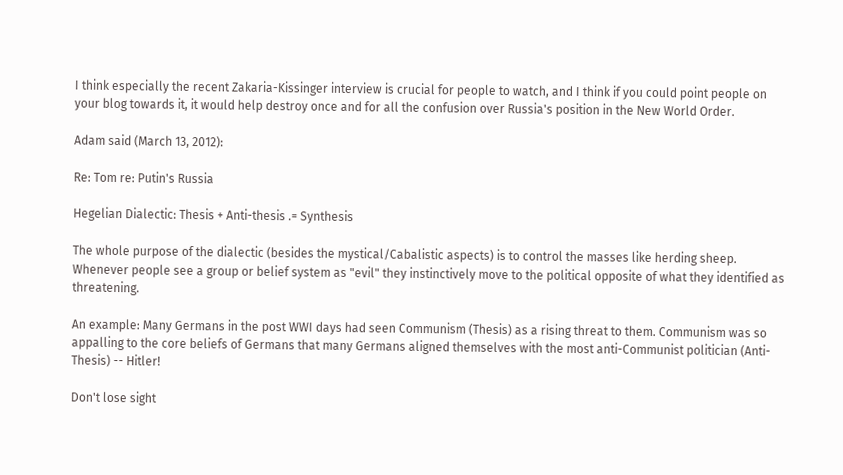I think especially the recent Zakaria-Kissinger interview is crucial for people to watch, and I think if you could point people on your blog towards it, it would help destroy once and for all the confusion over Russia's position in the New World Order.

Adam said (March 13, 2012):

Re: Tom re: Putin's Russia

Hegelian Dialectic: Thesis + Anti-thesis .= Synthesis

The whole purpose of the dialectic (besides the mystical/Cabalistic aspects) is to control the masses like herding sheep. Whenever people see a group or belief system as "evil" they instinctively move to the political opposite of what they identified as threatening.

An example: Many Germans in the post WWI days had seen Communism (Thesis) as a rising threat to them. Communism was so appalling to the core beliefs of Germans that many Germans aligned themselves with the most anti-Communist politician (Anti-Thesis) -- Hitler!

Don't lose sight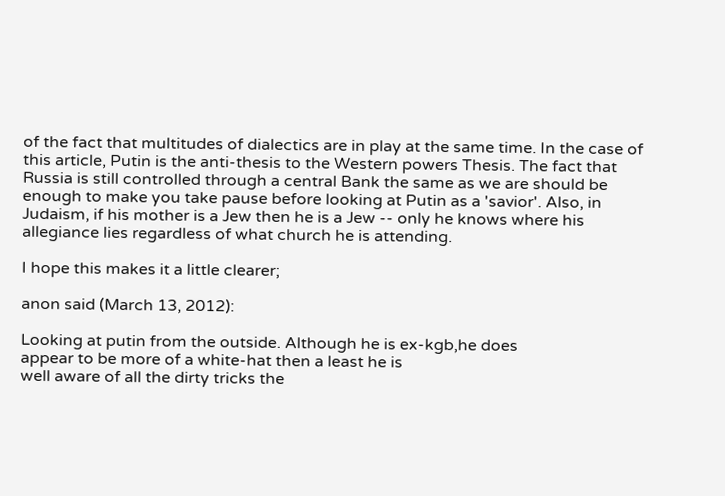of the fact that multitudes of dialectics are in play at the same time. In the case of this article, Putin is the anti-thesis to the Western powers Thesis. The fact that Russia is still controlled through a central Bank the same as we are should be enough to make you take pause before looking at Putin as a 'savior'. Also, in Judaism, if his mother is a Jew then he is a Jew -- only he knows where his allegiance lies regardless of what church he is attending.

I hope this makes it a little clearer;

anon said (March 13, 2012):

Looking at putin from the outside. Although he is ex-kgb,he does
appear to be more of a white-hat then a least he is
well aware of all the dirty tricks the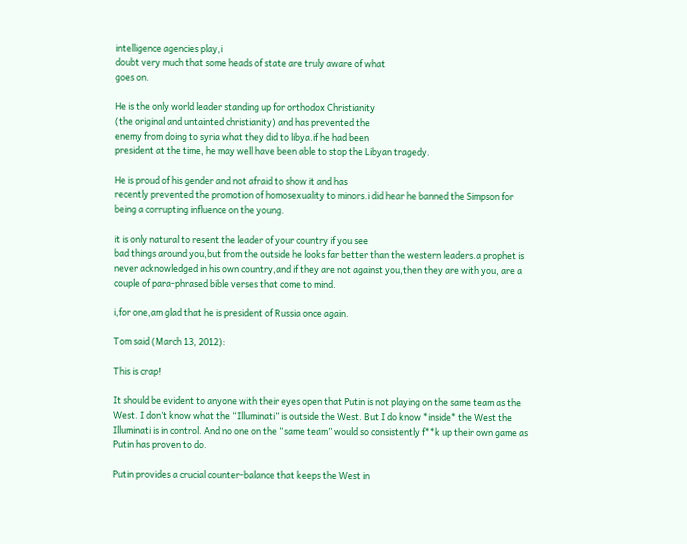intelligence agencies play,i
doubt very much that some heads of state are truly aware of what
goes on.

He is the only world leader standing up for orthodox Christianity
(the original and untainted christianity) and has prevented the
enemy from doing to syria what they did to libya.if he had been
president at the time, he may well have been able to stop the Libyan tragedy.

He is proud of his gender and not afraid to show it and has
recently prevented the promotion of homosexuality to minors.i did hear he banned the Simpson for being a corrupting influence on the young.

it is only natural to resent the leader of your country if you see
bad things around you,but from the outside he looks far better than the western leaders.a prophet is never acknowledged in his own country,and if they are not against you,then they are with you, are a couple of para-phrased bible verses that come to mind.

i,for one,am glad that he is president of Russia once again.

Tom said (March 13, 2012):

This is crap!

It should be evident to anyone with their eyes open that Putin is not playing on the same team as the West. I don’t know what the “Illuminati” is outside the West. But I do know *inside* the West the Illuminati is in control. And no one on the “same team” would so consistently f**k up their own game as Putin has proven to do.

Putin provides a crucial counter-balance that keeps the West in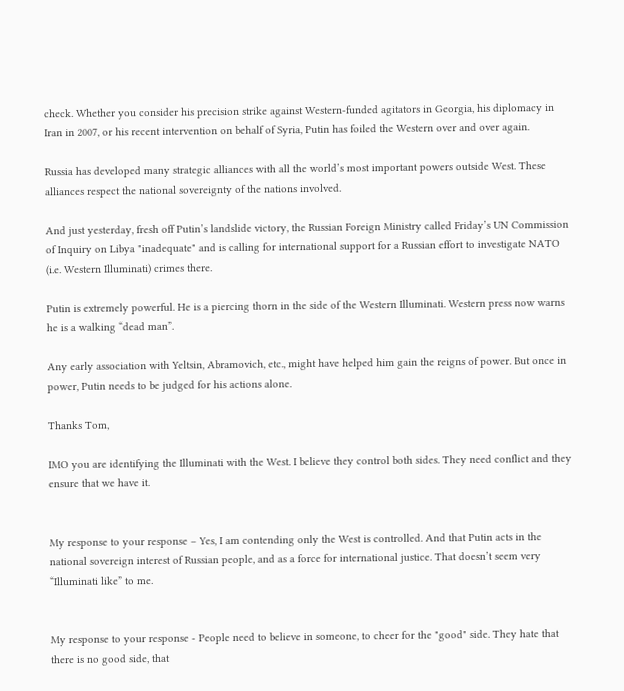check. Whether you consider his precision strike against Western-funded agitators in Georgia, his diplomacy in Iran in 2007, or his recent intervention on behalf of Syria, Putin has foiled the Western over and over again.

Russia has developed many strategic alliances with all the world’s most important powers outside West. These alliances respect the national sovereignty of the nations involved.

And just yesterday, fresh off Putin’s landslide victory, the Russian Foreign Ministry called Friday’s UN Commission of Inquiry on Libya "inadequate" and is calling for international support for a Russian effort to investigate NATO (i.e. Western Illuminati) crimes there.

Putin is extremely powerful. He is a piercing thorn in the side of the Western Illuminati. Western press now warns he is a walking “dead man”.

Any early association with Yeltsin, Abramovich, etc., might have helped him gain the reigns of power. But once in power, Putin needs to be judged for his actions alone.

Thanks Tom,

IMO you are identifying the Illuminati with the West. I believe they control both sides. They need conflict and they ensure that we have it.


My response to your response – Yes, I am contending only the West is controlled. And that Putin acts in the national sovereign interest of Russian people, and as a force for international justice. That doesn’t seem very “Illuminati like” to me.


My response to your response - People need to believe in someone, to cheer for the "good" side. They hate that there is no good side, that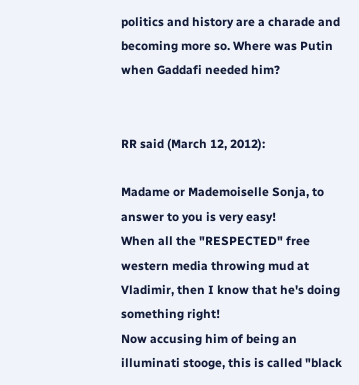politics and history are a charade and becoming more so. Where was Putin when Gaddafi needed him?


RR said (March 12, 2012):

Madame or Mademoiselle Sonja, to answer to you is very easy!
When all the "RESPECTED" free western media throwing mud at Vladimir, then I know that he's doing something right!
Now accusing him of being an illuminati stooge, this is called "black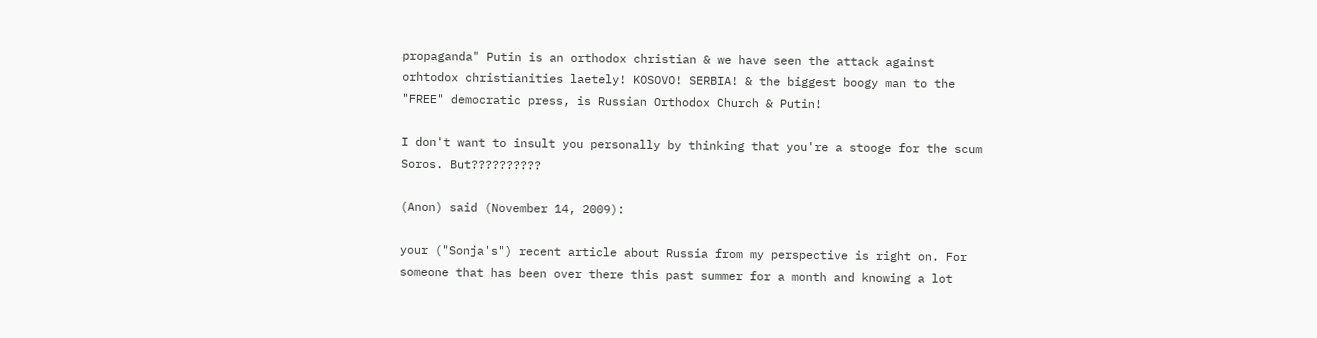propaganda" Putin is an orthodox christian & we have seen the attack against orhtodox christianities laetely! KOSOVO! SERBIA! & the biggest boogy man to the "FREE" democratic press, is Russian Orthodox Church & Putin!

I don't want to insult you personally by thinking that you're a stooge for the scum Soros. But??????????

(Anon) said (November 14, 2009):

your ("Sonja's") recent article about Russia from my perspective is right on. For someone that has been over there this past summer for a month and knowing a lot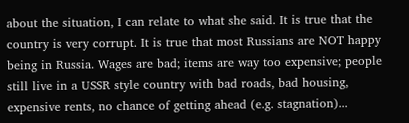about the situation, I can relate to what she said. It is true that the country is very corrupt. It is true that most Russians are NOT happy being in Russia. Wages are bad; items are way too expensive; people still live in a USSR style country with bad roads, bad housing, expensive rents, no chance of getting ahead (e.g. stagnation)...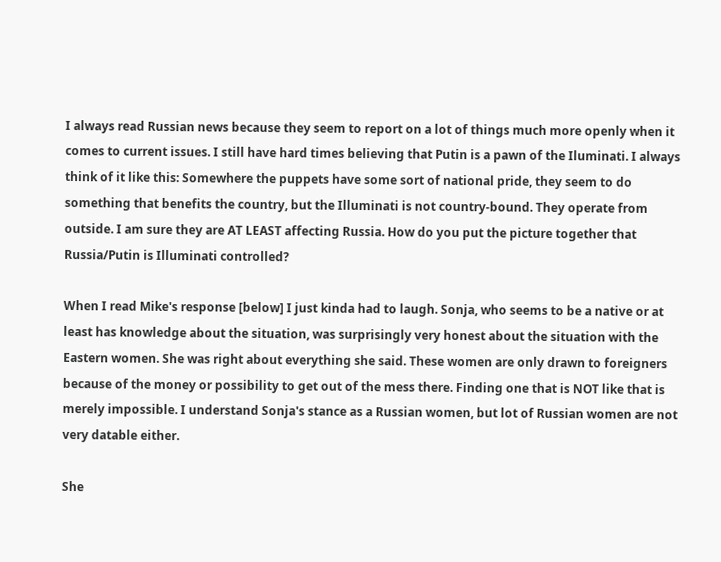I always read Russian news because they seem to report on a lot of things much more openly when it comes to current issues. I still have hard times believing that Putin is a pawn of the Iluminati. I always think of it like this: Somewhere the puppets have some sort of national pride, they seem to do something that benefits the country, but the Illuminati is not country-bound. They operate from outside. I am sure they are AT LEAST affecting Russia. How do you put the picture together that Russia/Putin is Illuminati controlled?

When I read Mike's response [below] I just kinda had to laugh. Sonja, who seems to be a native or at least has knowledge about the situation, was surprisingly very honest about the situation with the Eastern women. She was right about everything she said. These women are only drawn to foreigners because of the money or possibility to get out of the mess there. Finding one that is NOT like that is merely impossible. I understand Sonja's stance as a Russian women, but lot of Russian women are not very datable either.

She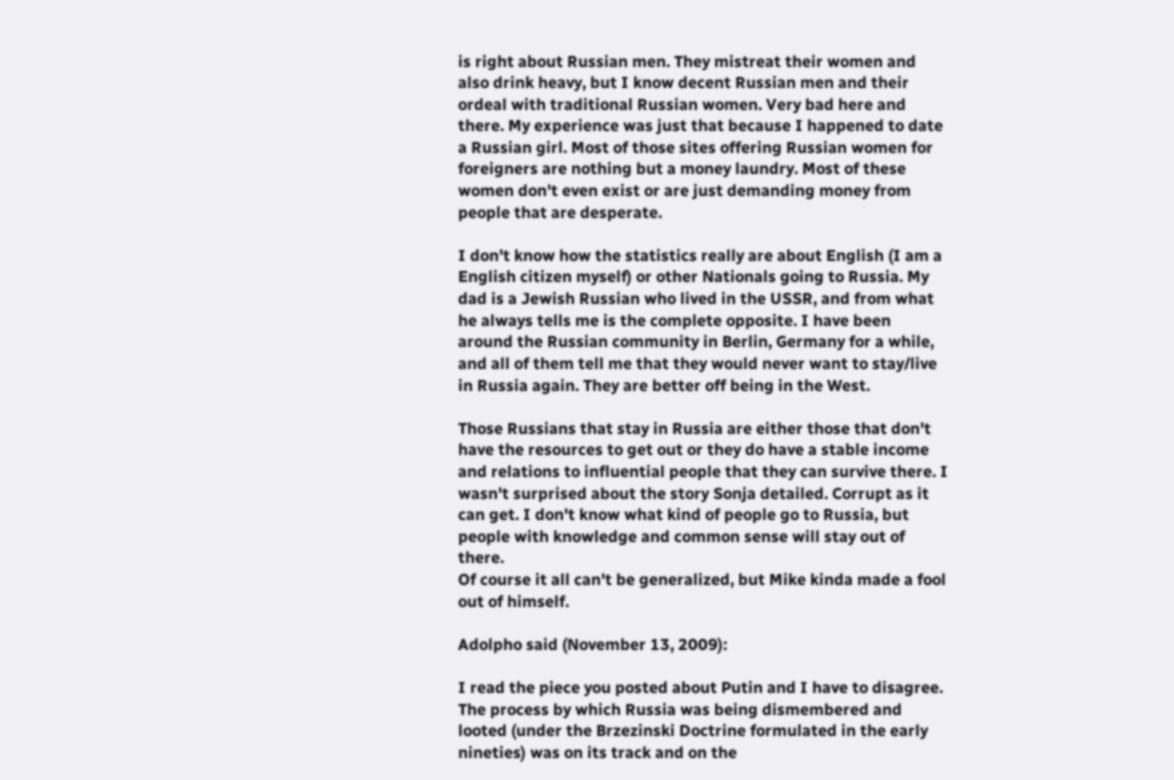is right about Russian men. They mistreat their women and also drink heavy, but I know decent Russian men and their ordeal with traditional Russian women. Very bad here and there. My experience was just that because I happened to date a Russian girl. Most of those sites offering Russian women for foreigners are nothing but a money laundry. Most of these women don't even exist or are just demanding money from people that are desperate.

I don't know how the statistics really are about English (I am a English citizen myself) or other Nationals going to Russia. My dad is a Jewish Russian who lived in the USSR, and from what he always tells me is the complete opposite. I have been around the Russian community in Berlin, Germany for a while, and all of them tell me that they would never want to stay/live in Russia again. They are better off being in the West.

Those Russians that stay in Russia are either those that don't have the resources to get out or they do have a stable income and relations to influential people that they can survive there. I wasn't surprised about the story Sonja detailed. Corrupt as it can get. I don't know what kind of people go to Russia, but people with knowledge and common sense will stay out of there.
Of course it all can't be generalized, but Mike kinda made a fool out of himself.

Adolpho said (November 13, 2009):

I read the piece you posted about Putin and I have to disagree. The process by which Russia was being dismembered and looted (under the Brzezinski Doctrine formulated in the early nineties) was on its track and on the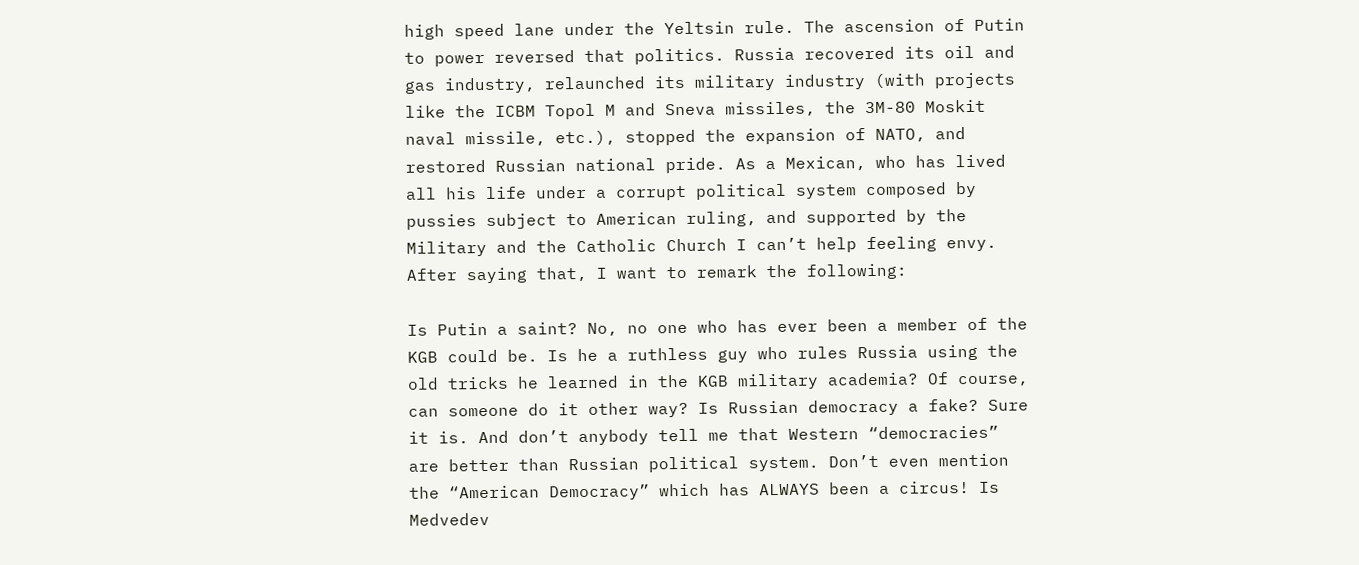high speed lane under the Yeltsin rule. The ascension of Putin to power reversed that politics. Russia recovered its oil and gas industry, relaunched its military industry (with projects like the ICBM Topol M and Sneva missiles, the 3M-80 Moskit naval missile, etc.), stopped the expansion of NATO, and restored Russian national pride. As a Mexican, who has lived all his life under a corrupt political system composed by pussies subject to American ruling, and supported by the Military and the Catholic Church I can’t help feeling envy. After saying that, I want to remark the following:

Is Putin a saint? No, no one who has ever been a member of the KGB could be. Is he a ruthless guy who rules Russia using the old tricks he learned in the KGB military academia? Of course, can someone do it other way? Is Russian democracy a fake? Sure it is. And don’t anybody tell me that Western “democracies” are better than Russian political system. Don’t even mention the “American Democracy” which has ALWAYS been a circus! Is Medvedev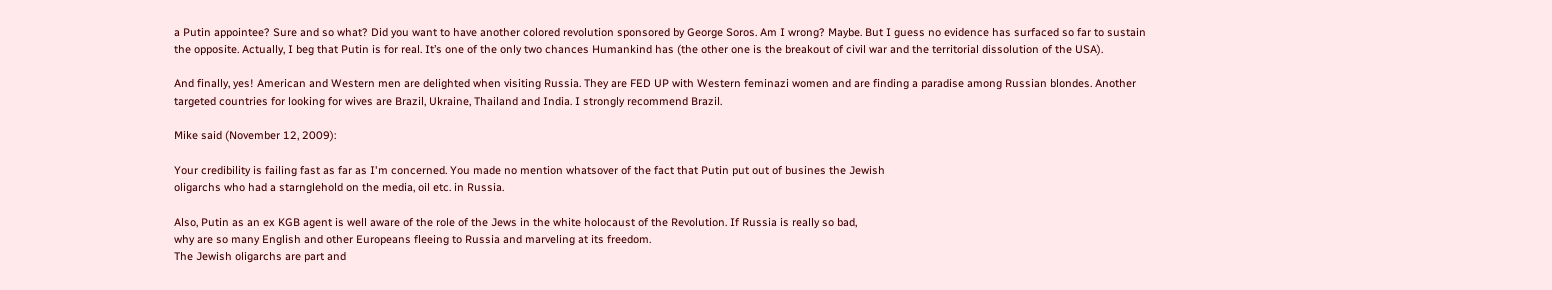a Putin appointee? Sure and so what? Did you want to have another colored revolution sponsored by George Soros. Am I wrong? Maybe. But I guess no evidence has surfaced so far to sustain the opposite. Actually, I beg that Putin is for real. It’s one of the only two chances Humankind has (the other one is the breakout of civil war and the territorial dissolution of the USA).

And finally, yes! American and Western men are delighted when visiting Russia. They are FED UP with Western feminazi women and are finding a paradise among Russian blondes. Another targeted countries for looking for wives are Brazil, Ukraine, Thailand and India. I strongly recommend Brazil.

Mike said (November 12, 2009):

Your credibility is failing fast as far as I'm concerned. You made no mention whatsover of the fact that Putin put out of busines the Jewish
oligarchs who had a starnglehold on the media, oil etc. in Russia.

Also, Putin as an ex KGB agent is well aware of the role of the Jews in the white holocaust of the Revolution. If Russia is really so bad,
why are so many English and other Europeans fleeing to Russia and marveling at its freedom.
The Jewish oligarchs are part and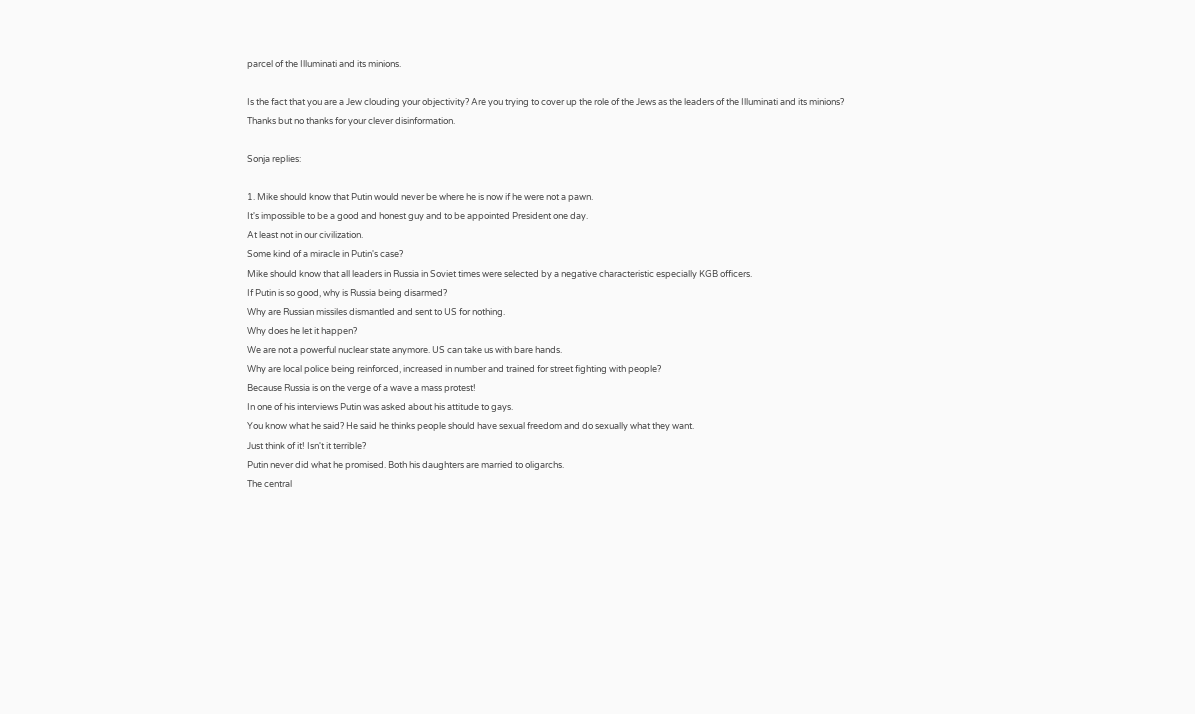parcel of the Illuminati and its minions.

Is the fact that you are a Jew clouding your objectivity? Are you trying to cover up the role of the Jews as the leaders of the Illuminati and its minions?
Thanks but no thanks for your clever disinformation.

Sonja replies:

1. Mike should know that Putin would never be where he is now if he were not a pawn.
It's impossible to be a good and honest guy and to be appointed President one day.
At least not in our civilization.
Some kind of a miracle in Putin's case?
Mike should know that all leaders in Russia in Soviet times were selected by a negative characteristic especially KGB officers.
If Putin is so good, why is Russia being disarmed?
Why are Russian missiles dismantled and sent to US for nothing.
Why does he let it happen?
We are not a powerful nuclear state anymore. US can take us with bare hands.
Why are local police being reinforced, increased in number and trained for street fighting with people?
Because Russia is on the verge of a wave a mass protest!
In one of his interviews Putin was asked about his attitude to gays.
You know what he said? He said he thinks people should have sexual freedom and do sexually what they want.
Just think of it! Isn't it terrible?
Putin never did what he promised. Both his daughters are married to oligarchs.
The central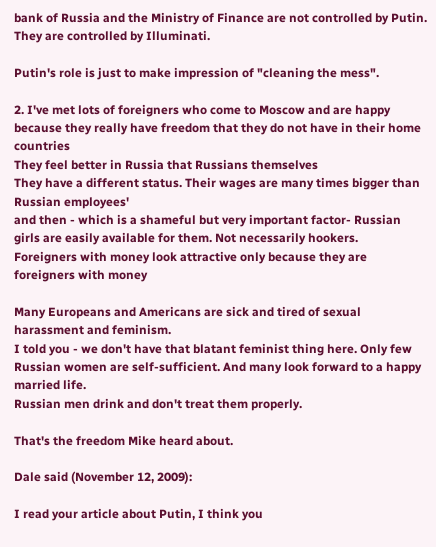bank of Russia and the Ministry of Finance are not controlled by Putin. They are controlled by Illuminati.

Putin's role is just to make impression of "cleaning the mess".

2. I've met lots of foreigners who come to Moscow and are happy because they really have freedom that they do not have in their home countries
They feel better in Russia that Russians themselves
They have a different status. Their wages are many times bigger than Russian employees'
and then - which is a shameful but very important factor- Russian girls are easily available for them. Not necessarily hookers.
Foreigners with money look attractive only because they are foreigners with money

Many Europeans and Americans are sick and tired of sexual harassment and feminism.
I told you - we don't have that blatant feminist thing here. Only few Russian women are self-sufficient. And many look forward to a happy married life.
Russian men drink and don't treat them properly.

That's the freedom Mike heard about.

Dale said (November 12, 2009):

I read your article about Putin, I think you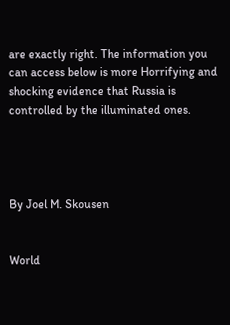are exactly right. The information you can access below is more Horrifying and shocking evidence that Russia is controlled by the illuminated ones.




By Joel M. Skousen


World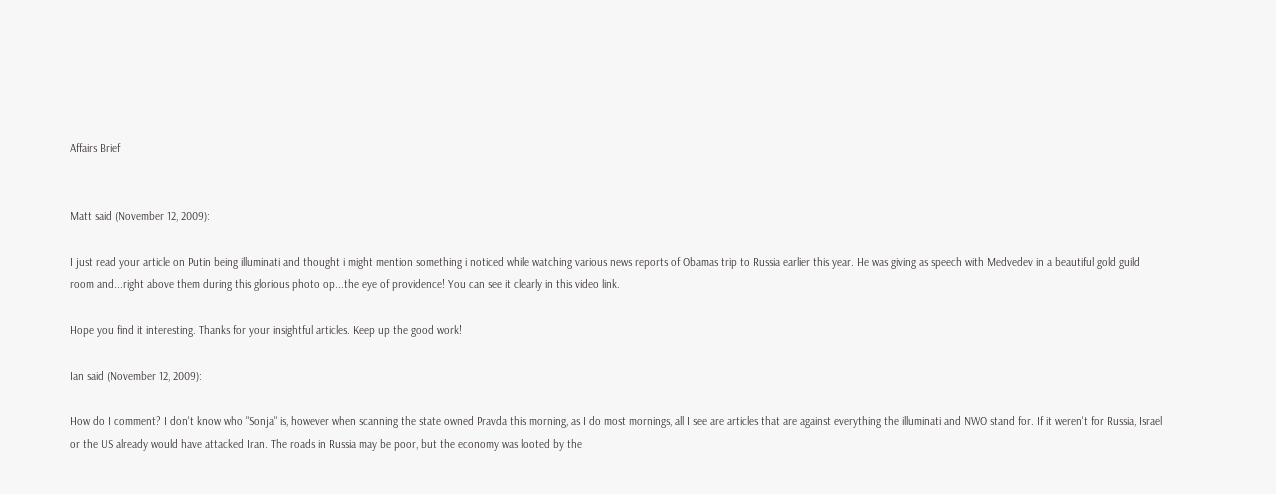Affairs Brief


Matt said (November 12, 2009):

I just read your article on Putin being illuminati and thought i might mention something i noticed while watching various news reports of Obamas trip to Russia earlier this year. He was giving as speech with Medvedev in a beautiful gold guild room and...right above them during this glorious photo op...the eye of providence! You can see it clearly in this video link.

Hope you find it interesting. Thanks for your insightful articles. Keep up the good work!

Ian said (November 12, 2009):

How do I comment? I don't know who "Sonja" is, however when scanning the state owned Pravda this morning, as I do most mornings, all I see are articles that are against everything the illuminati and NWO stand for. If it weren't for Russia, Israel or the US already would have attacked Iran. The roads in Russia may be poor, but the economy was looted by the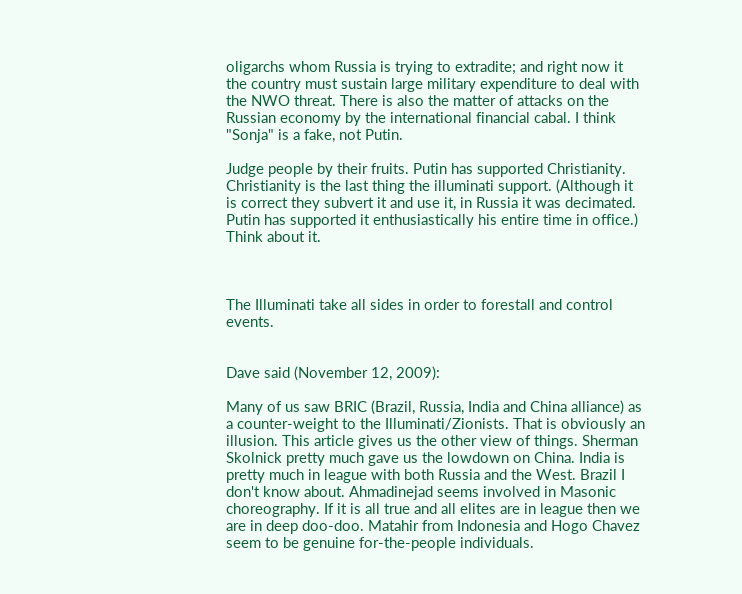oligarchs whom Russia is trying to extradite; and right now it the country must sustain large military expenditure to deal with the NWO threat. There is also the matter of attacks on the Russian economy by the international financial cabal. I think "Sonja" is a fake, not Putin.

Judge people by their fruits. Putin has supported Christianity. Christianity is the last thing the illuminati support. (Although it is correct they subvert it and use it, in Russia it was decimated. Putin has supported it enthusiastically his entire time in office.) Think about it.



The Illuminati take all sides in order to forestall and control events.


Dave said (November 12, 2009):

Many of us saw BRIC (Brazil, Russia, India and China alliance) as a counter-weight to the Illuminati/Zionists. That is obviously an illusion. This article gives us the other view of things. Sherman Skolnick pretty much gave us the lowdown on China. India is pretty much in league with both Russia and the West. Brazil I don't know about. Ahmadinejad seems involved in Masonic choreography. If it is all true and all elites are in league then we are in deep doo-doo. Matahir from Indonesia and Hogo Chavez seem to be genuine for-the-people individuals.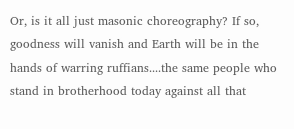Or, is it all just masonic choreography? If so, goodness will vanish and Earth will be in the hands of warring ruffians....the same people who stand in brotherhood today against all that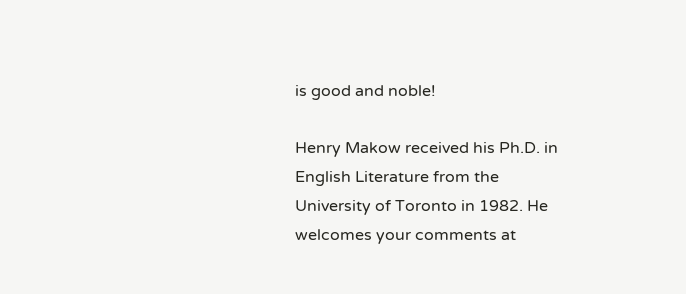is good and noble!

Henry Makow received his Ph.D. in English Literature from the University of Toronto in 1982. He welcomes your comments at